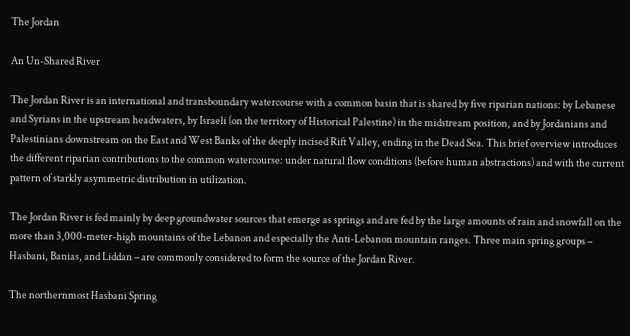The Jordan

An Un-Shared River

The Jordan River is an international and transboundary watercourse with a common basin that is shared by five riparian nations: by Lebanese and Syrians in the upstream headwaters, by Israeli (on the territory of Historical Palestine) in the midstream position, and by Jordanians and Palestinians downstream on the East and West Banks of the deeply incised Rift Valley, ending in the Dead Sea. This brief overview introduces the different riparian contributions to the common watercourse: under natural flow conditions (before human abstractions) and with the current pattern of starkly asymmetric distribution in utilization.

The Jordan River is fed mainly by deep groundwater sources that emerge as springs and are fed by the large amounts of rain and snowfall on the more than 3,000-meter-high mountains of the Lebanon and especially the Anti-Lebanon mountain ranges. Three main spring groups – Hasbani, Banias, and Liddan – are commonly considered to form the source of the Jordan River.

The northernmost Hasbani Spring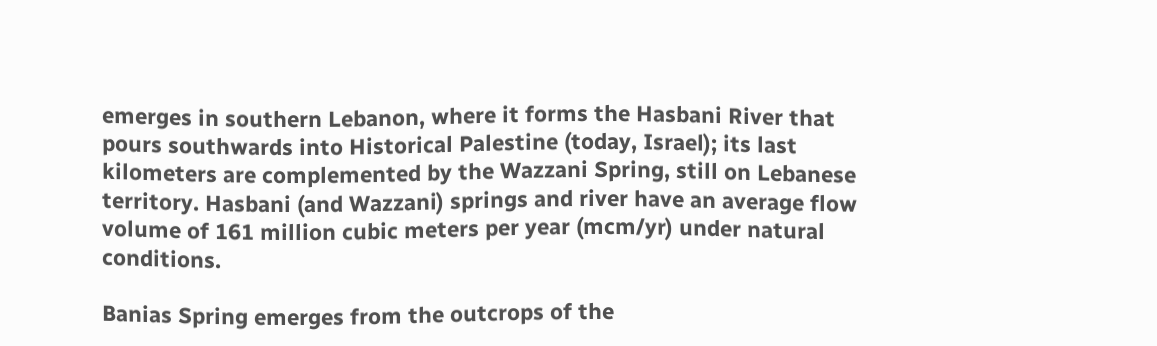emerges in southern Lebanon, where it forms the Hasbani River that pours southwards into Historical Palestine (today, Israel); its last kilometers are complemented by the Wazzani Spring, still on Lebanese territory. Hasbani (and Wazzani) springs and river have an average flow volume of 161 million cubic meters per year (mcm/yr) under natural conditions.

Banias Spring emerges from the outcrops of the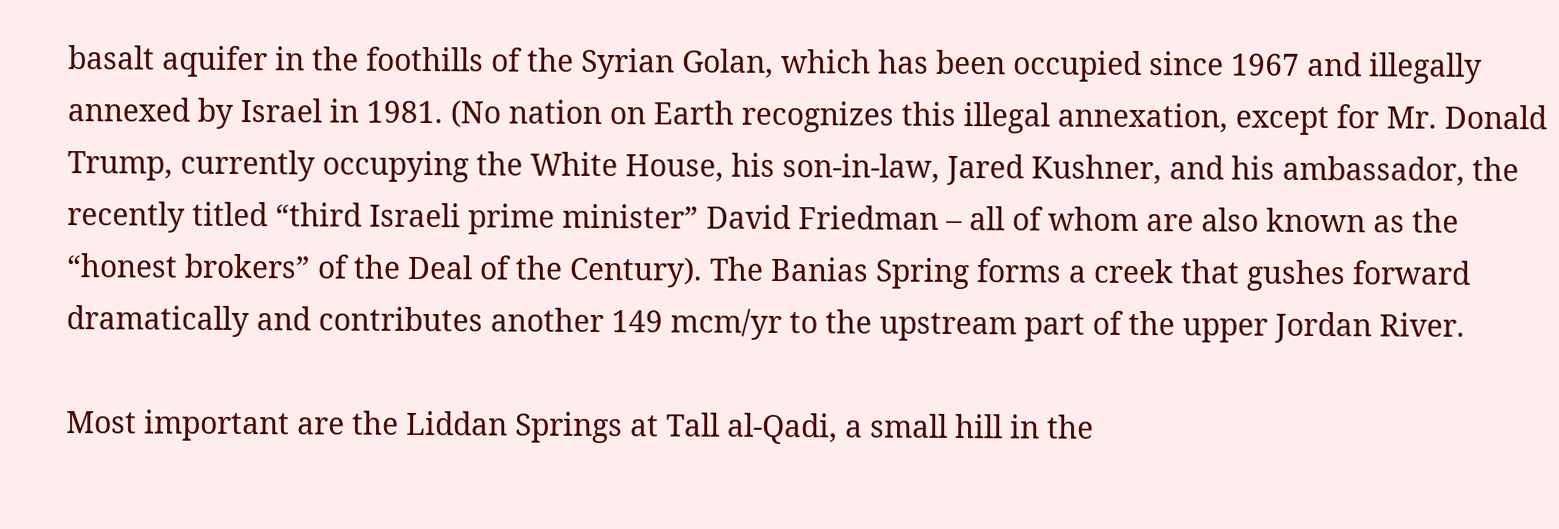basalt aquifer in the foothills of the Syrian Golan, which has been occupied since 1967 and illegally annexed by Israel in 1981. (No nation on Earth recognizes this illegal annexation, except for Mr. Donald Trump, currently occupying the White House, his son-in-law, Jared Kushner, and his ambassador, the recently titled “third Israeli prime minister” David Friedman – all of whom are also known as the “honest brokers” of the Deal of the Century). The Banias Spring forms a creek that gushes forward dramatically and contributes another 149 mcm/yr to the upstream part of the upper Jordan River.

Most important are the Liddan Springs at Tall al-Qadi, a small hill in the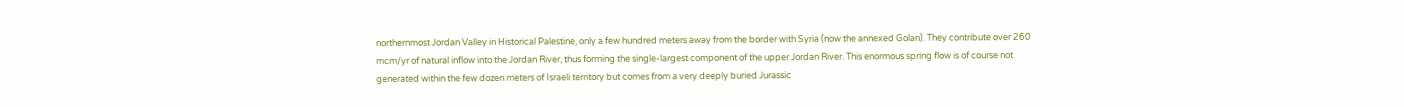northernmost Jordan Valley in Historical Palestine, only a few hundred meters away from the border with Syria (now the annexed Golan). They contribute over 260 mcm/yr of natural inflow into the Jordan River, thus forming the single-largest component of the upper Jordan River. This enormous spring flow is of course not generated within the few dozen meters of Israeli territory but comes from a very deeply buried Jurassic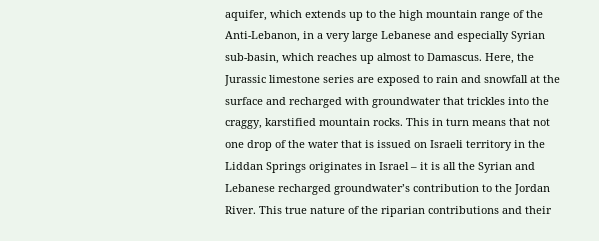aquifer, which extends up to the high mountain range of the Anti-Lebanon, in a very large Lebanese and especially Syrian sub-basin, which reaches up almost to Damascus. Here, the Jurassic limestone series are exposed to rain and snowfall at the surface and recharged with groundwater that trickles into the craggy, karstified mountain rocks. This in turn means that not one drop of the water that is issued on Israeli territory in the Liddan Springs originates in Israel – it is all the Syrian and Lebanese recharged groundwater’s contribution to the Jordan River. This true nature of the riparian contributions and their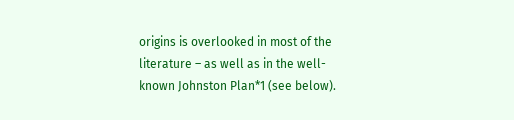origins is overlooked in most of the literature – as well as in the well-known Johnston Plan*1 (see below).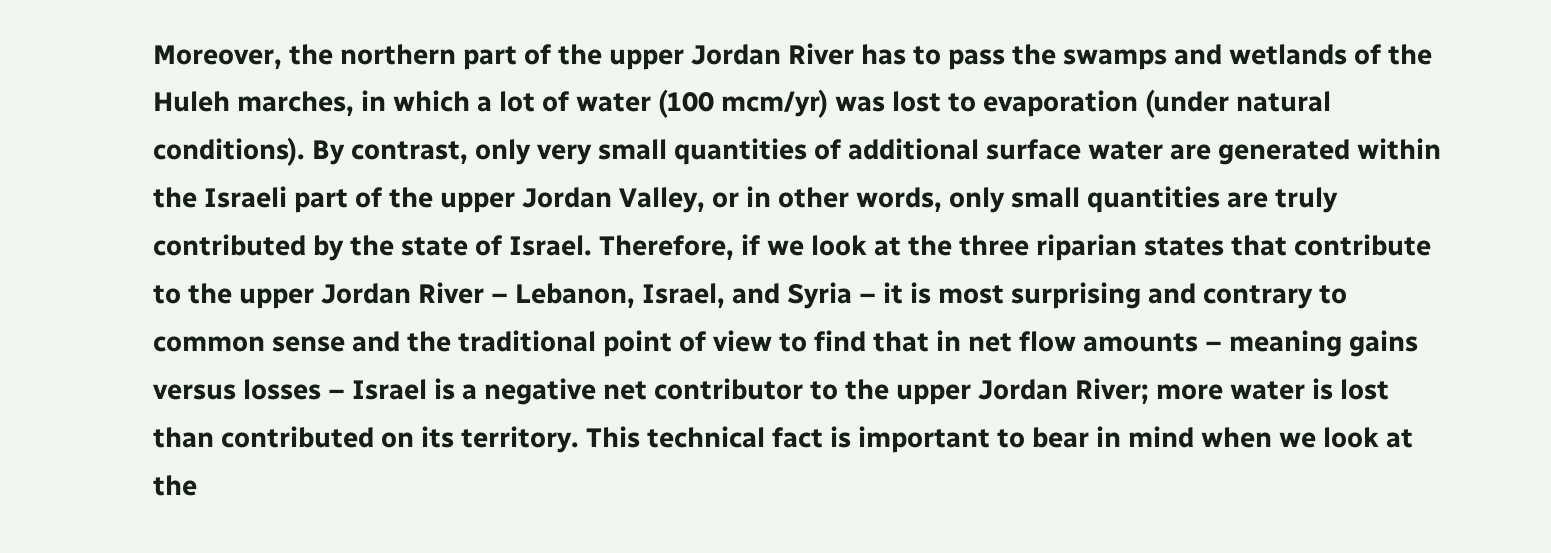Moreover, the northern part of the upper Jordan River has to pass the swamps and wetlands of the Huleh marches, in which a lot of water (100 mcm/yr) was lost to evaporation (under natural conditions). By contrast, only very small quantities of additional surface water are generated within the Israeli part of the upper Jordan Valley, or in other words, only small quantities are truly contributed by the state of Israel. Therefore, if we look at the three riparian states that contribute to the upper Jordan River – Lebanon, Israel, and Syria – it is most surprising and contrary to common sense and the traditional point of view to find that in net flow amounts – meaning gains versus losses – Israel is a negative net contributor to the upper Jordan River; more water is lost than contributed on its territory. This technical fact is important to bear in mind when we look at the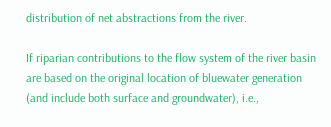distribution of net abstractions from the river.

If riparian contributions to the flow system of the river basin are based on the original location of bluewater generation (and include both surface and groundwater), i.e.,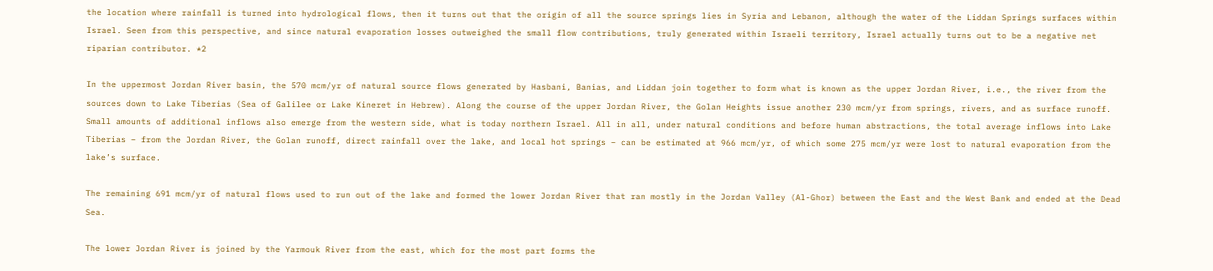the location where rainfall is turned into hydrological flows, then it turns out that the origin of all the source springs lies in Syria and Lebanon, although the water of the Liddan Springs surfaces within Israel. Seen from this perspective, and since natural evaporation losses outweighed the small flow contributions, truly generated within Israeli territory, Israel actually turns out to be a negative net riparian contributor. *2

In the uppermost Jordan River basin, the 570 mcm/yr of natural source flows generated by Hasbani, Banias, and Liddan join together to form what is known as the upper Jordan River, i.e., the river from the sources down to Lake Tiberias (Sea of Galilee or Lake Kineret in Hebrew). Along the course of the upper Jordan River, the Golan Heights issue another 230 mcm/yr from springs, rivers, and as surface runoff. Small amounts of additional inflows also emerge from the western side, what is today northern Israel. All in all, under natural conditions and before human abstractions, the total average inflows into Lake Tiberias – from the Jordan River, the Golan runoff, direct rainfall over the lake, and local hot springs – can be estimated at 966 mcm/yr, of which some 275 mcm/yr were lost to natural evaporation from the lake’s surface.

The remaining 691 mcm/yr of natural flows used to run out of the lake and formed the lower Jordan River that ran mostly in the Jordan Valley (Al-Ghor) between the East and the West Bank and ended at the Dead Sea.

The lower Jordan River is joined by the Yarmouk River from the east, which for the most part forms the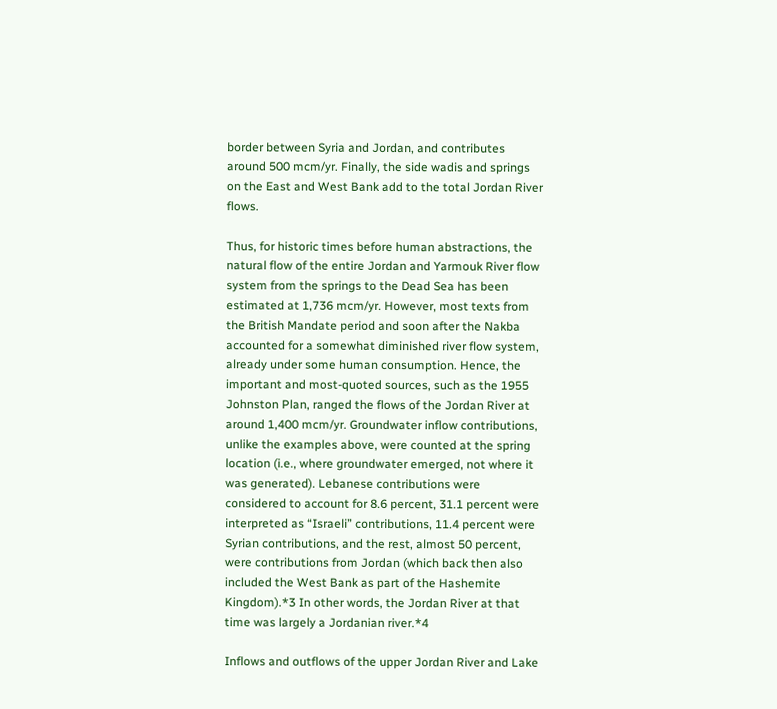border between Syria and Jordan, and contributes around 500 mcm/yr. Finally, the side wadis and springs on the East and West Bank add to the total Jordan River flows.

Thus, for historic times before human abstractions, the natural flow of the entire Jordan and Yarmouk River flow system from the springs to the Dead Sea has been estimated at 1,736 mcm/yr. However, most texts from the British Mandate period and soon after the Nakba accounted for a somewhat diminished river flow system, already under some human consumption. Hence, the important and most-quoted sources, such as the 1955 Johnston Plan, ranged the flows of the Jordan River at around 1,400 mcm/yr. Groundwater inflow contributions, unlike the examples above, were counted at the spring location (i.e., where groundwater emerged, not where it was generated). Lebanese contributions were considered to account for 8.6 percent, 31.1 percent were interpreted as “Israeli” contributions, 11.4 percent were Syrian contributions, and the rest, almost 50 percent, were contributions from Jordan (which back then also included the West Bank as part of the Hashemite Kingdom).*3 In other words, the Jordan River at that time was largely a Jordanian river.*4

Inflows and outflows of the upper Jordan River and Lake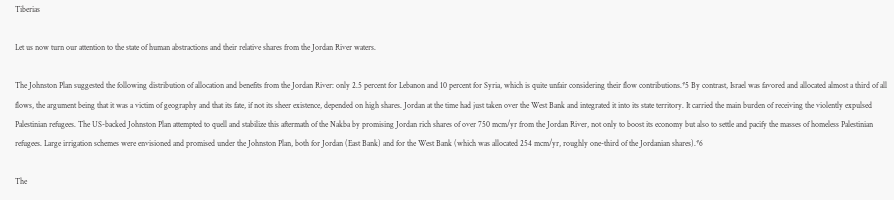Tiberias

Let us now turn our attention to the state of human abstractions and their relative shares from the Jordan River waters.

The Johnston Plan suggested the following distribution of allocation and benefits from the Jordan River: only 2.5 percent for Lebanon and 10 percent for Syria, which is quite unfair considering their flow contributions.*5 By contrast, Israel was favored and allocated almost a third of all flows, the argument being that it was a victim of geography and that its fate, if not its sheer existence, depended on high shares. Jordan at the time had just taken over the West Bank and integrated it into its state territory. It carried the main burden of receiving the violently expulsed Palestinian refugees. The US-backed Johnston Plan attempted to quell and stabilize this aftermath of the Nakba by promising Jordan rich shares of over 750 mcm/yr from the Jordan River, not only to boost its economy but also to settle and pacify the masses of homeless Palestinian refugees. Large irrigation schemes were envisioned and promised under the Johnston Plan, both for Jordan (East Bank) and for the West Bank (which was allocated 254 mcm/yr, roughly one-third of the Jordanian shares).*6

The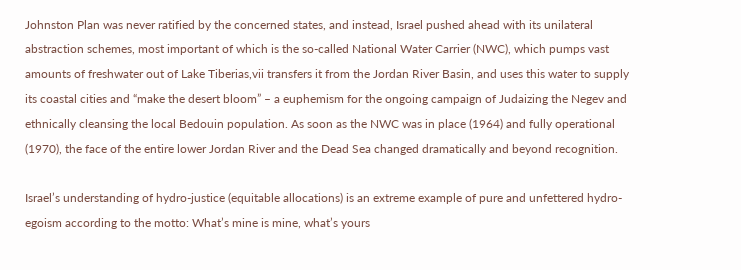Johnston Plan was never ratified by the concerned states, and instead, Israel pushed ahead with its unilateral abstraction schemes, most important of which is the so-called National Water Carrier (NWC), which pumps vast amounts of freshwater out of Lake Tiberias,vii transfers it from the Jordan River Basin, and uses this water to supply its coastal cities and “make the desert bloom” – a euphemism for the ongoing campaign of Judaizing the Negev and ethnically cleansing the local Bedouin population. As soon as the NWC was in place (1964) and fully operational (1970), the face of the entire lower Jordan River and the Dead Sea changed dramatically and beyond recognition.

Israel’s understanding of hydro-justice (equitable allocations) is an extreme example of pure and unfettered hydro-egoism according to the motto: What’s mine is mine, what’s yours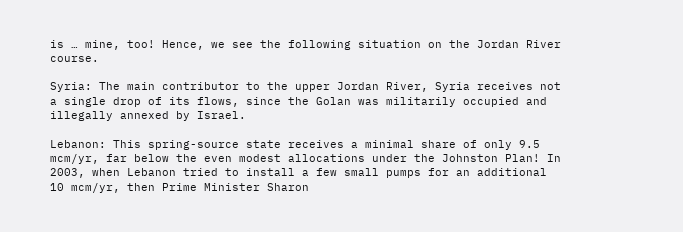is … mine, too! Hence, we see the following situation on the Jordan River course.

Syria: The main contributor to the upper Jordan River, Syria receives not a single drop of its flows, since the Golan was militarily occupied and illegally annexed by Israel.

Lebanon: This spring-source state receives a minimal share of only 9.5 mcm/yr, far below the even modest allocations under the Johnston Plan! In 2003, when Lebanon tried to install a few small pumps for an additional 10 mcm/yr, then Prime Minister Sharon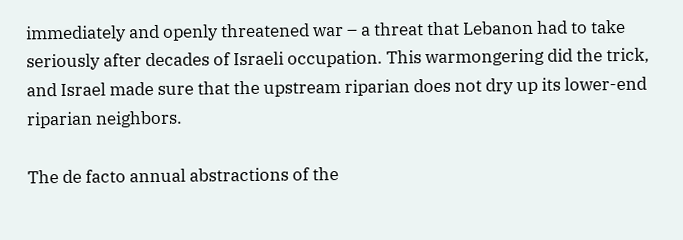immediately and openly threatened war – a threat that Lebanon had to take seriously after decades of Israeli occupation. This warmongering did the trick, and Israel made sure that the upstream riparian does not dry up its lower-end riparian neighbors.

The de facto annual abstractions of the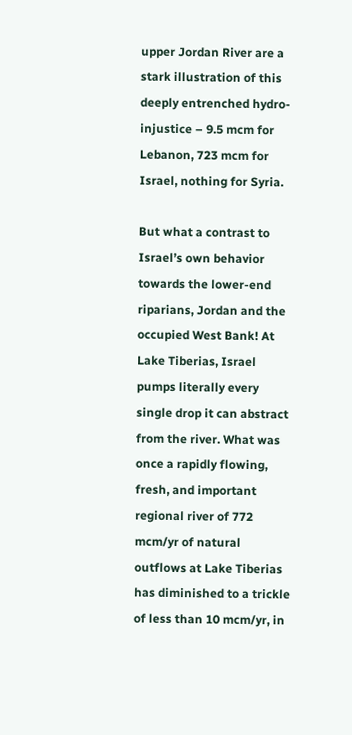upper Jordan River are a stark illustration of this deeply entrenched hydro-injustice – 9.5 mcm for Lebanon, 723 mcm for Israel, nothing for Syria.

But what a contrast to Israel’s own behavior towards the lower-end riparians, Jordan and the occupied West Bank! At Lake Tiberias, Israel pumps literally every single drop it can abstract from the river. What was once a rapidly flowing, fresh, and important regional river of 772 mcm/yr of natural outflows at Lake Tiberias has diminished to a trickle of less than 10 mcm/yr, in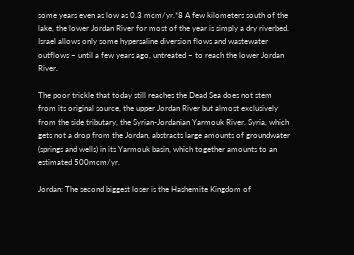some years even as low as 0.3 mcm/yr.*8 A few kilometers south of the lake, the lower Jordan River for most of the year is simply a dry riverbed. Israel allows only some hypersaline diversion flows and wastewater outflows – until a few years ago, untreated – to reach the lower Jordan River.

The poor trickle that today still reaches the Dead Sea does not stem from its original source, the upper Jordan River but almost exclusively from the side tributary, the Syrian-Jordanian Yarmouk River. Syria, which gets not a drop from the Jordan, abstracts large amounts of groundwater (springs and wells) in its Yarmouk basin, which together amounts to an estimated 500mcm/yr.

Jordan: The second biggest loser is the Hashemite Kingdom of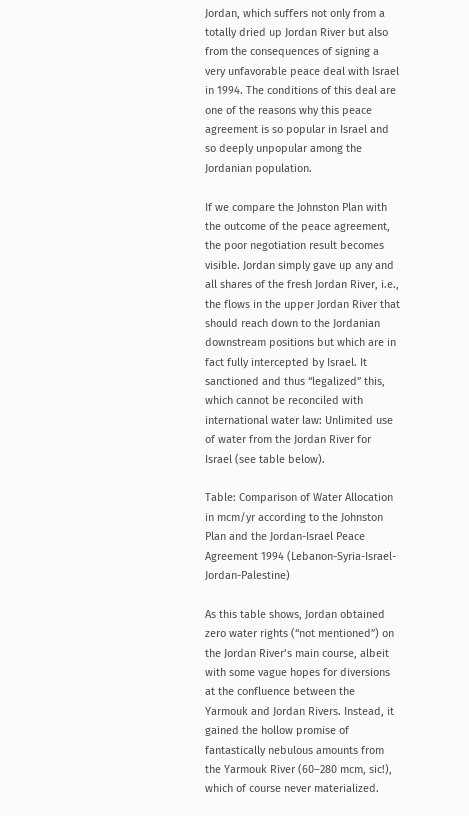Jordan, which suffers not only from a totally dried up Jordan River but also from the consequences of signing a very unfavorable peace deal with Israel in 1994. The conditions of this deal are one of the reasons why this peace agreement is so popular in Israel and so deeply unpopular among the Jordanian population.

If we compare the Johnston Plan with the outcome of the peace agreement, the poor negotiation result becomes visible. Jordan simply gave up any and all shares of the fresh Jordan River, i.e., the flows in the upper Jordan River that should reach down to the Jordanian downstream positions but which are in fact fully intercepted by Israel. It sanctioned and thus “legalized” this, which cannot be reconciled with international water law: Unlimited use of water from the Jordan River for Israel (see table below).

Table: Comparison of Water Allocation in mcm/yr according to the Johnston Plan and the Jordan-Israel Peace Agreement 1994 (Lebanon-Syria-Israel-Jordan-Palestine)

As this table shows, Jordan obtained zero water rights (“not mentioned”) on the Jordan River’s main course, albeit with some vague hopes for diversions at the confluence between the Yarmouk and Jordan Rivers. Instead, it gained the hollow promise of fantastically nebulous amounts from the Yarmouk River (60–280 mcm, sic!), which of course never materialized.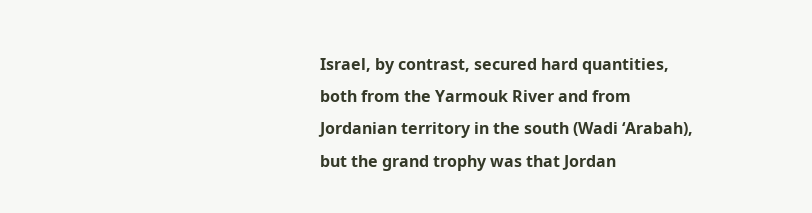Israel, by contrast, secured hard quantities, both from the Yarmouk River and from Jordanian territory in the south (Wadi ‘Arabah), but the grand trophy was that Jordan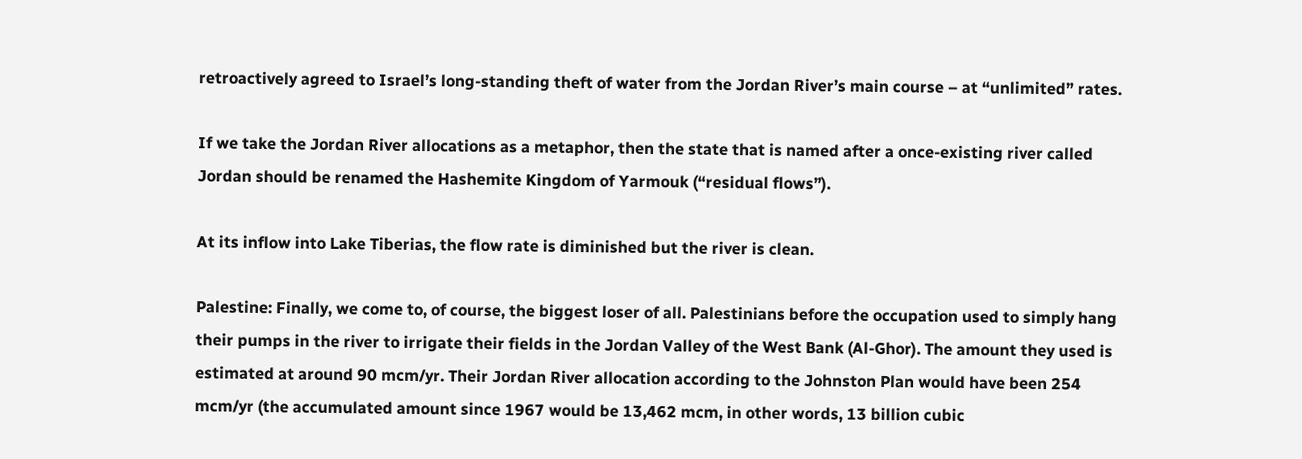retroactively agreed to Israel’s long-standing theft of water from the Jordan River’s main course – at “unlimited” rates.

If we take the Jordan River allocations as a metaphor, then the state that is named after a once-existing river called Jordan should be renamed the Hashemite Kingdom of Yarmouk (“residual flows”).

At its inflow into Lake Tiberias, the flow rate is diminished but the river is clean.

Palestine: Finally, we come to, of course, the biggest loser of all. Palestinians before the occupation used to simply hang their pumps in the river to irrigate their fields in the Jordan Valley of the West Bank (Al-Ghor). The amount they used is estimated at around 90 mcm/yr. Their Jordan River allocation according to the Johnston Plan would have been 254 mcm/yr (the accumulated amount since 1967 would be 13,462 mcm, in other words, 13 billion cubic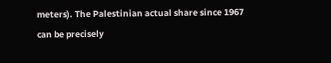meters). The Palestinian actual share since 1967 can be precisely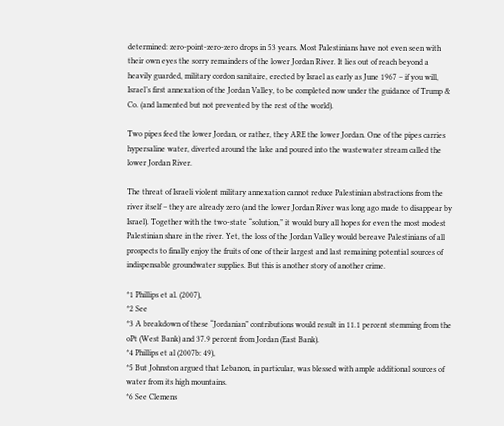determined: zero-point-zero-zero drops in 53 years. Most Palestinians have not even seen with their own eyes the sorry remainders of the lower Jordan River. It lies out of reach beyond a heavily guarded, military cordon sanitaire, erected by Israel as early as June 1967 – if you will, Israel’s first annexation of the Jordan Valley, to be completed now under the guidance of Trump & Co. (and lamented but not prevented by the rest of the world).

Two pipes feed the lower Jordan, or rather, they ARE the lower Jordan. One of the pipes carries hypersaline water, diverted around the lake and poured into the wastewater stream called the lower Jordan River.

The threat of Israeli violent military annexation cannot reduce Palestinian abstractions from the river itself – they are already zero (and the lower Jordan River was long ago made to disappear by Israel). Together with the two-state “solution,” it would bury all hopes for even the most modest Palestinian share in the river. Yet, the loss of the Jordan Valley would bereave Palestinians of all prospects to finally enjoy the fruits of one of their largest and last remaining potential sources of indispensable groundwater supplies. But this is another story of another crime.

*1 Phillips et al. (2007),
*2 See
*3 A breakdown of these “Jordanian” contributions would result in 11.1 percent stemming from the oPt (West Bank) and 37.9 percent from Jordan (East Bank).
*4 Phillips et al (2007b: 49),
*5 But Johnston argued that Lebanon, in particular, was blessed with ample additional sources of water from its high mountains.
*6 See Clemens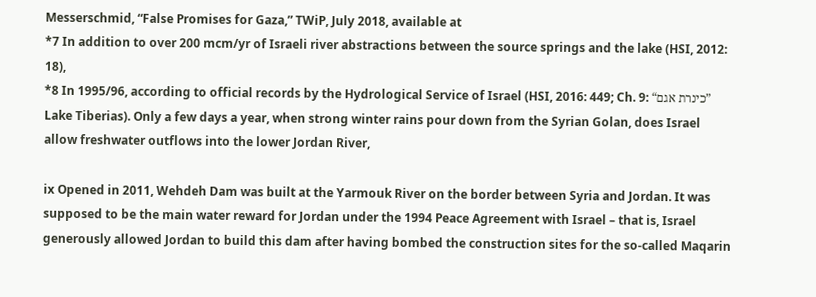Messerschmid, “False Promises for Gaza,” TWiP, July 2018, available at
*7 In addition to over 200 mcm/yr of Israeli river abstractions between the source springs and the lake (HSI, 2012: 18),
*8 In 1995/96, according to official records by the Hydrological Service of Israel (HSI, 2016: 449; Ch. 9: “כינרת אגם” Lake Tiberias). Only a few days a year, when strong winter rains pour down from the Syrian Golan, does Israel allow freshwater outflows into the lower Jordan River,

ix Opened in 2011, Wehdeh Dam was built at the Yarmouk River on the border between Syria and Jordan. It was supposed to be the main water reward for Jordan under the 1994 Peace Agreement with Israel – that is, Israel generously allowed Jordan to build this dam after having bombed the construction sites for the so-called Maqarin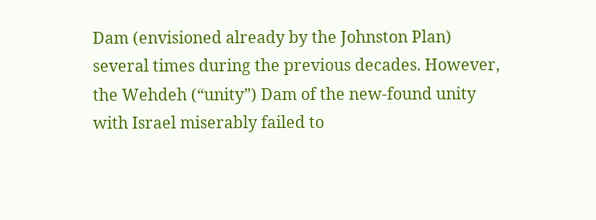Dam (envisioned already by the Johnston Plan) several times during the previous decades. However, the Wehdeh (“unity”) Dam of the new-found unity with Israel miserably failed to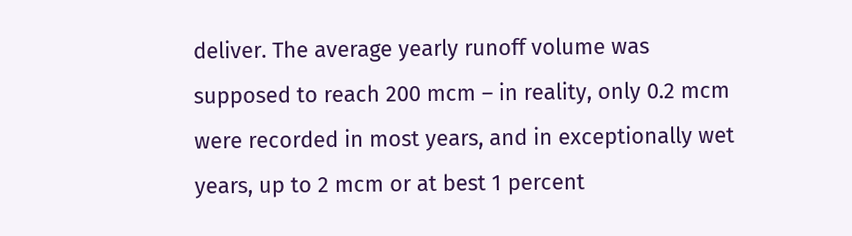deliver. The average yearly runoff volume was supposed to reach 200 mcm – in reality, only 0.2 mcm were recorded in most years, and in exceptionally wet years, up to 2 mcm or at best 1 percent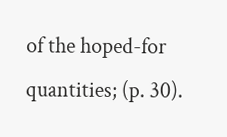of the hoped-for quantities; (p. 30).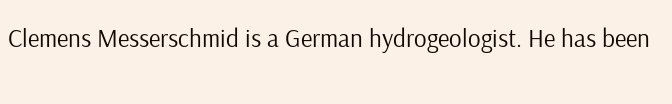Clemens Messerschmid is a German hydrogeologist. He has been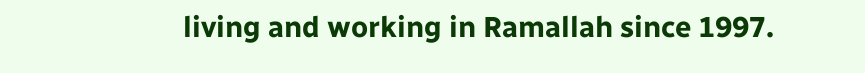living and working in Ramallah since 1997.